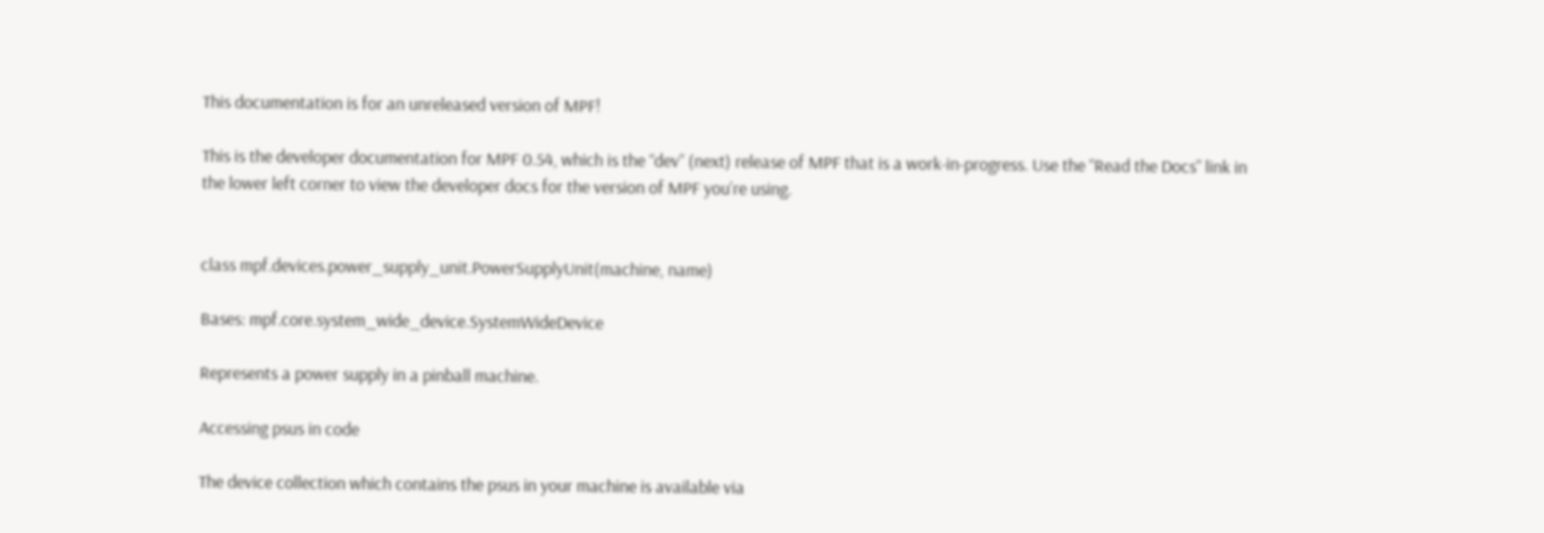This documentation is for an unreleased version of MPF!

This is the developer documentation for MPF 0.54, which is the “dev” (next) release of MPF that is a work-in-progress. Use the “Read the Docs” link in the lower left corner to view the developer docs for the version of MPF you’re using.


class mpf.devices.power_supply_unit.PowerSupplyUnit(machine, name)

Bases: mpf.core.system_wide_device.SystemWideDevice

Represents a power supply in a pinball machine.

Accessing psus in code

The device collection which contains the psus in your machine is available via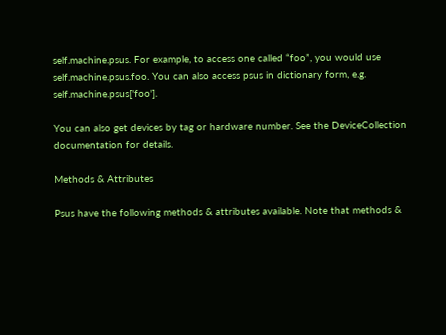self.machine.psus. For example, to access one called “foo”, you would use self.machine.psus.foo. You can also access psus in dictionary form, e.g. self.machine.psus['foo'].

You can also get devices by tag or hardware number. See the DeviceCollection documentation for details.

Methods & Attributes

Psus have the following methods & attributes available. Note that methods &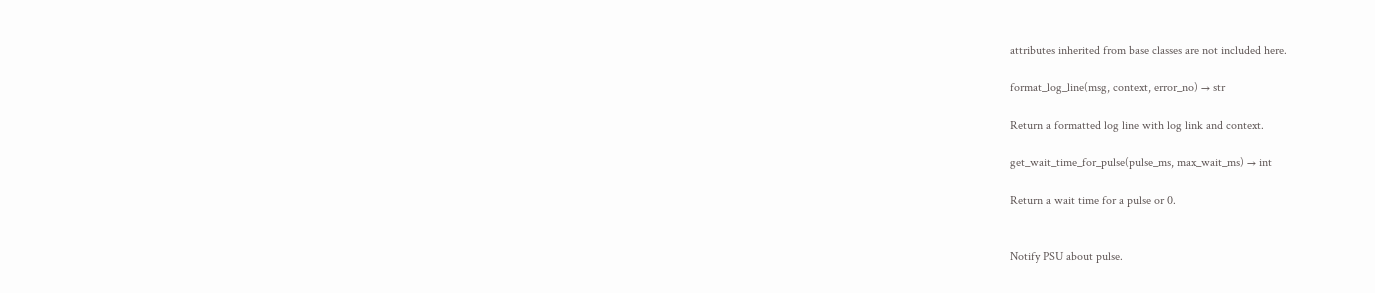attributes inherited from base classes are not included here.

format_log_line(msg, context, error_no) → str

Return a formatted log line with log link and context.

get_wait_time_for_pulse(pulse_ms, max_wait_ms) → int

Return a wait time for a pulse or 0.


Notify PSU about pulse.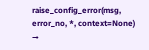raise_config_error(msg, error_no, *, context=None) →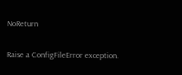NoReturn

Raise a ConfigFileError exception.